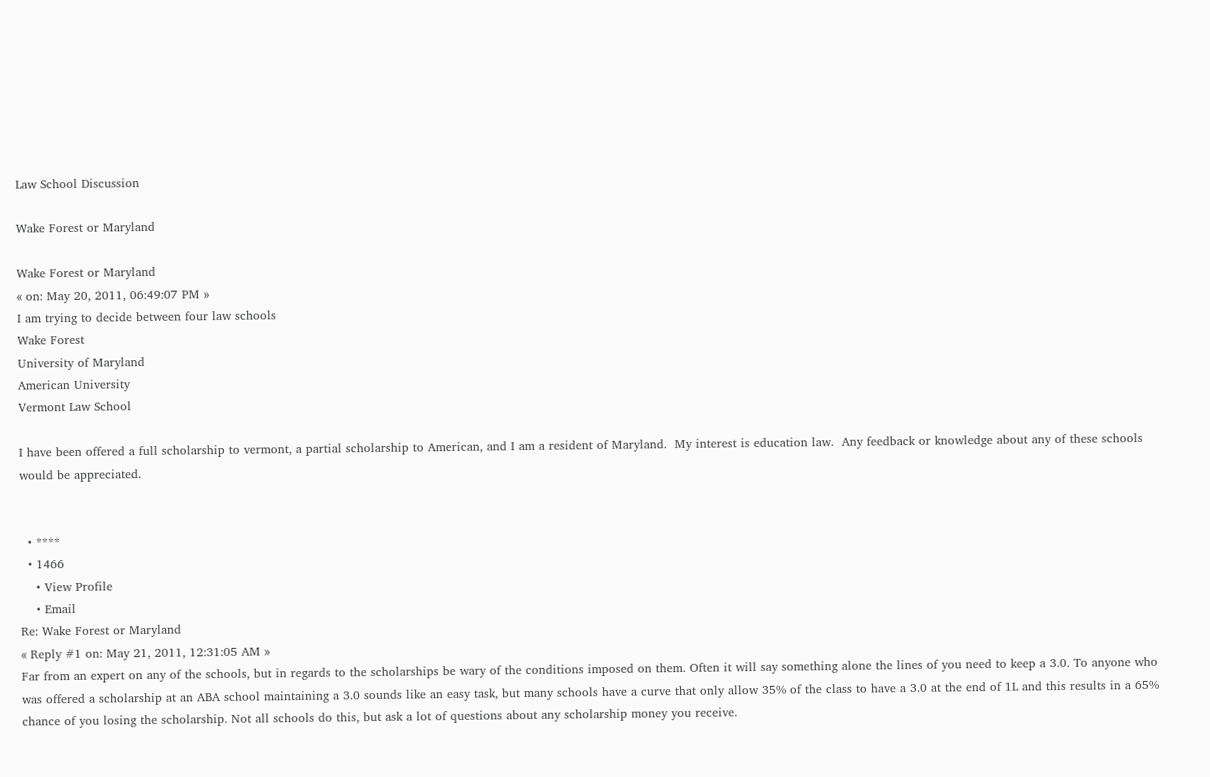Law School Discussion

Wake Forest or Maryland

Wake Forest or Maryland
« on: May 20, 2011, 06:49:07 PM »
I am trying to decide between four law schools
Wake Forest
University of Maryland
American University
Vermont Law School

I have been offered a full scholarship to vermont, a partial scholarship to American, and I am a resident of Maryland.  My interest is education law.  Any feedback or knowledge about any of these schools would be appreciated.


  • ****
  • 1466
    • View Profile
    • Email
Re: Wake Forest or Maryland
« Reply #1 on: May 21, 2011, 12:31:05 AM »
Far from an expert on any of the schools, but in regards to the scholarships be wary of the conditions imposed on them. Often it will say something alone the lines of you need to keep a 3.0. To anyone who was offered a scholarship at an ABA school maintaining a 3.0 sounds like an easy task, but many schools have a curve that only allow 35% of the class to have a 3.0 at the end of 1L and this results in a 65% chance of you losing the scholarship. Not all schools do this, but ask a lot of questions about any scholarship money you receive.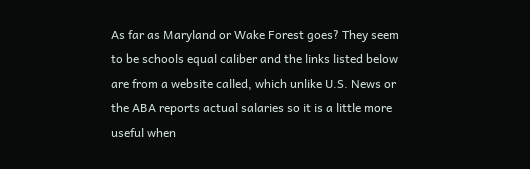As far as Maryland or Wake Forest goes? They seem to be schools equal caliber and the links listed below are from a website called, which unlike U.S. News or the ABA reports actual salaries so it is a little more useful when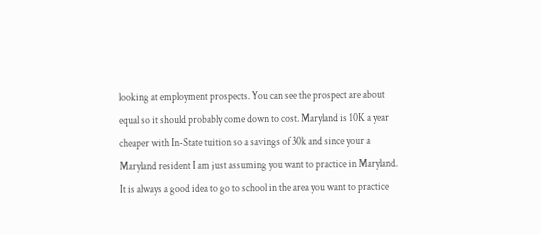looking at employment prospects. You can see the prospect are about equal so it should probably come down to cost. Maryland is 10K a year cheaper with In-State tuition so a savings of 30k and since your a Maryland resident I am just assuming you want to practice in Maryland. It is always a good idea to go to school in the area you want to practice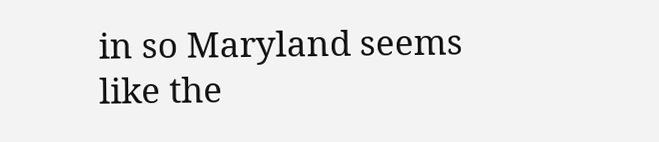in so Maryland seems like the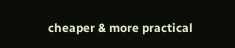cheaper & more practical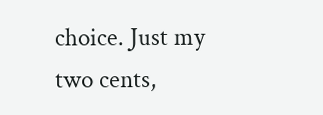choice. Just my two cents,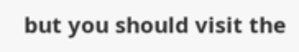but you should visit the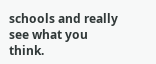schools and really see what you think.